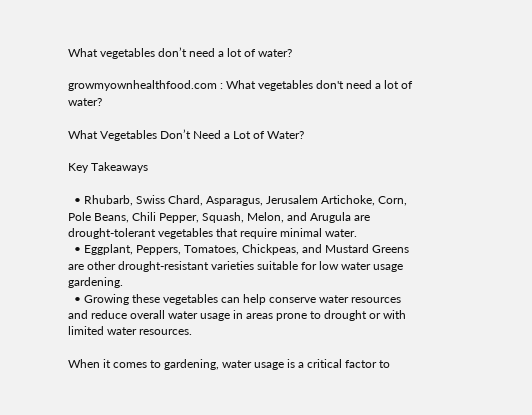What vegetables don’t need a lot of water?

growmyownhealthfood.com : What vegetables don't need a lot of water?

What Vegetables Don’t Need a Lot of Water?

Key Takeaways

  • Rhubarb, Swiss Chard, Asparagus, Jerusalem Artichoke, Corn, Pole Beans, Chili Pepper, Squash, Melon, and Arugula are drought-tolerant vegetables that require minimal water.
  • Eggplant, Peppers, Tomatoes, Chickpeas, and Mustard Greens are other drought-resistant varieties suitable for low water usage gardening.
  • Growing these vegetables can help conserve water resources and reduce overall water usage in areas prone to drought or with limited water resources.

When it comes to gardening, water usage is a critical factor to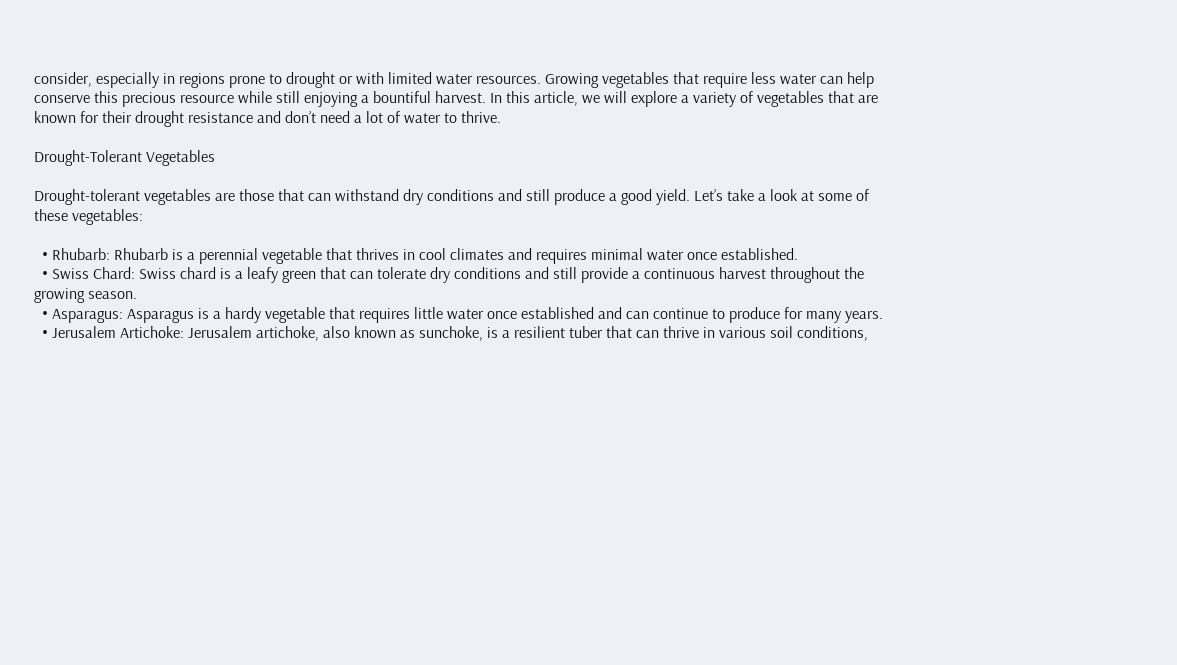consider, especially in regions prone to drought or with limited water resources. Growing vegetables that require less water can help conserve this precious resource while still enjoying a bountiful harvest. In this article, we will explore a variety of vegetables that are known for their drought resistance and don’t need a lot of water to thrive.

Drought-Tolerant Vegetables

Drought-tolerant vegetables are those that can withstand dry conditions and still produce a good yield. Let’s take a look at some of these vegetables:

  • Rhubarb: Rhubarb is a perennial vegetable that thrives in cool climates and requires minimal water once established.
  • Swiss Chard: Swiss chard is a leafy green that can tolerate dry conditions and still provide a continuous harvest throughout the growing season.
  • Asparagus: Asparagus is a hardy vegetable that requires little water once established and can continue to produce for many years.
  • Jerusalem Artichoke: Jerusalem artichoke, also known as sunchoke, is a resilient tuber that can thrive in various soil conditions,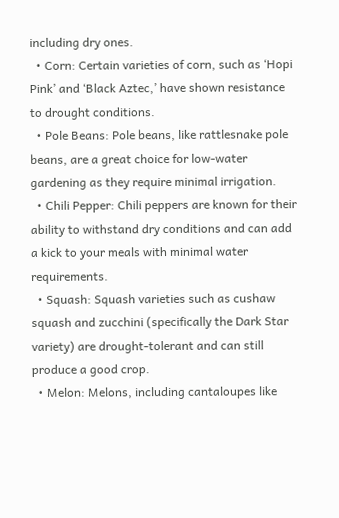including dry ones.
  • Corn: Certain varieties of corn, such as ‘Hopi Pink’ and ‘Black Aztec,’ have shown resistance to drought conditions.
  • Pole Beans: Pole beans, like rattlesnake pole beans, are a great choice for low-water gardening as they require minimal irrigation.
  • Chili Pepper: Chili peppers are known for their ability to withstand dry conditions and can add a kick to your meals with minimal water requirements.
  • Squash: Squash varieties such as cushaw squash and zucchini (specifically the Dark Star variety) are drought-tolerant and can still produce a good crop.
  • Melon: Melons, including cantaloupes like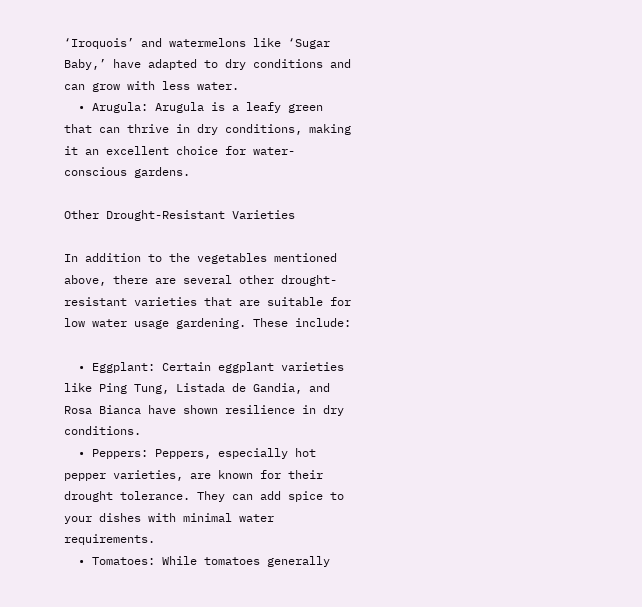‘Iroquois’ and watermelons like ‘Sugar Baby,’ have adapted to dry conditions and can grow with less water.
  • Arugula: Arugula is a leafy green that can thrive in dry conditions, making it an excellent choice for water-conscious gardens.

Other Drought-Resistant Varieties

In addition to the vegetables mentioned above, there are several other drought-resistant varieties that are suitable for low water usage gardening. These include:

  • Eggplant: Certain eggplant varieties like Ping Tung, Listada de Gandia, and Rosa Bianca have shown resilience in dry conditions.
  • Peppers: Peppers, especially hot pepper varieties, are known for their drought tolerance. They can add spice to your dishes with minimal water requirements.
  • Tomatoes: While tomatoes generally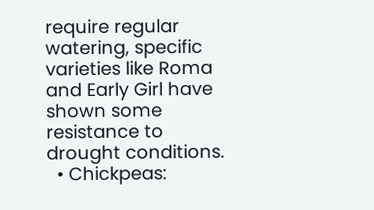require regular watering, specific varieties like Roma and Early Girl have shown some resistance to drought conditions.
  • Chickpeas: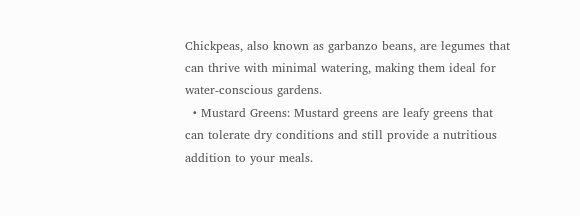Chickpeas, also known as garbanzo beans, are legumes that can thrive with minimal watering, making them ideal for water-conscious gardens.
  • Mustard Greens: Mustard greens are leafy greens that can tolerate dry conditions and still provide a nutritious addition to your meals.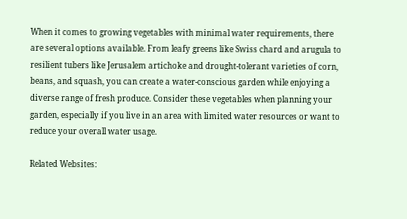When it comes to growing vegetables with minimal water requirements, there are several options available. From leafy greens like Swiss chard and arugula to resilient tubers like Jerusalem artichoke and drought-tolerant varieties of corn, beans, and squash, you can create a water-conscious garden while enjoying a diverse range of fresh produce. Consider these vegetables when planning your garden, especially if you live in an area with limited water resources or want to reduce your overall water usage.

Related Websites: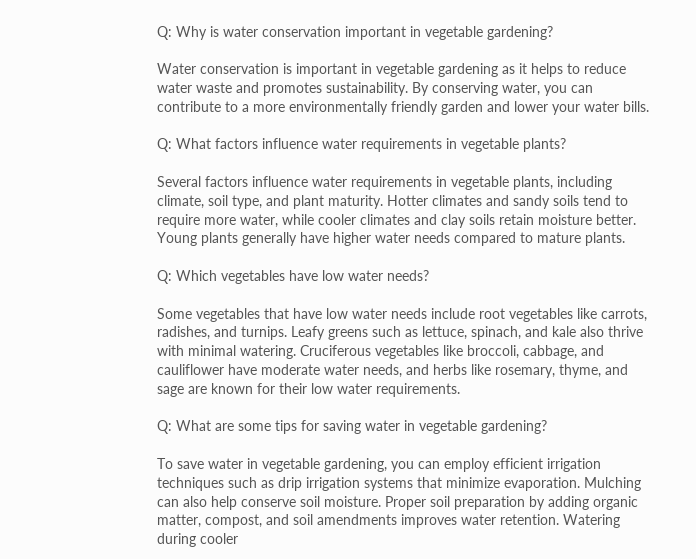Q: Why is water conservation important in vegetable gardening?

Water conservation is important in vegetable gardening as it helps to reduce water waste and promotes sustainability. By conserving water, you can contribute to a more environmentally friendly garden and lower your water bills.

Q: What factors influence water requirements in vegetable plants?

Several factors influence water requirements in vegetable plants, including climate, soil type, and plant maturity. Hotter climates and sandy soils tend to require more water, while cooler climates and clay soils retain moisture better. Young plants generally have higher water needs compared to mature plants.

Q: Which vegetables have low water needs?

Some vegetables that have low water needs include root vegetables like carrots, radishes, and turnips. Leafy greens such as lettuce, spinach, and kale also thrive with minimal watering. Cruciferous vegetables like broccoli, cabbage, and cauliflower have moderate water needs, and herbs like rosemary, thyme, and sage are known for their low water requirements.

Q: What are some tips for saving water in vegetable gardening?

To save water in vegetable gardening, you can employ efficient irrigation techniques such as drip irrigation systems that minimize evaporation. Mulching can also help conserve soil moisture. Proper soil preparation by adding organic matter, compost, and soil amendments improves water retention. Watering during cooler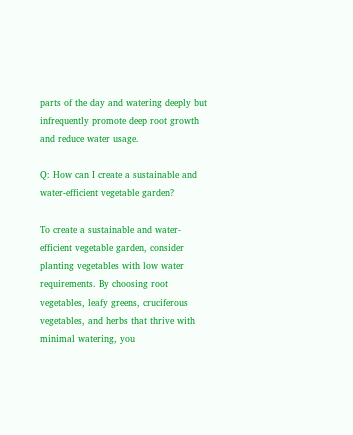parts of the day and watering deeply but infrequently promote deep root growth and reduce water usage.

Q: How can I create a sustainable and water-efficient vegetable garden?

To create a sustainable and water-efficient vegetable garden, consider planting vegetables with low water requirements. By choosing root vegetables, leafy greens, cruciferous vegetables, and herbs that thrive with minimal watering, you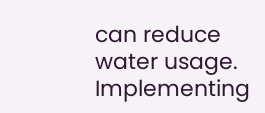can reduce water usage. Implementing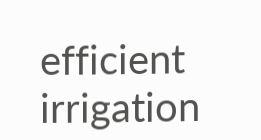efficient irrigation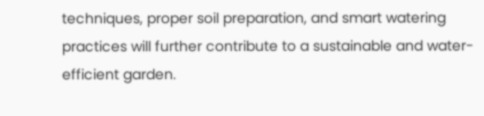techniques, proper soil preparation, and smart watering practices will further contribute to a sustainable and water-efficient garden.